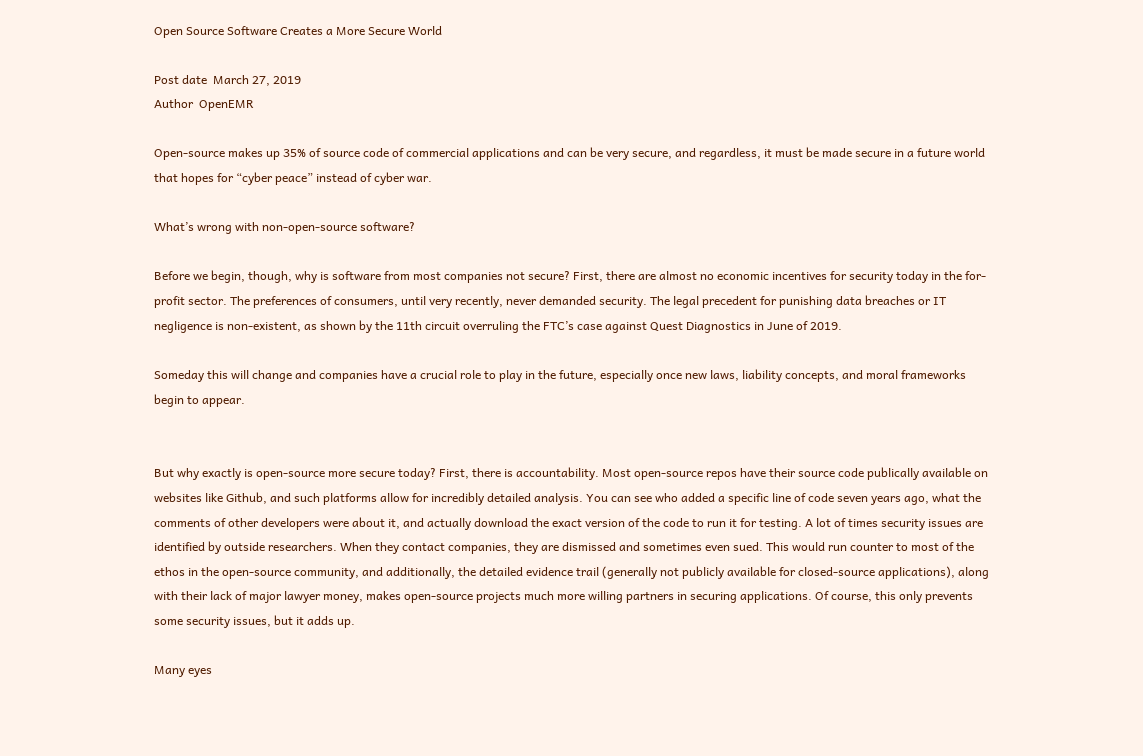Open Source Software Creates a More Secure World

Post date  March 27, 2019
Author  OpenEMR

Open-source makes up 35% of source code of commercial applications and can be very secure, and regardless, it must be made secure in a future world that hopes for “cyber peace” instead of cyber war.

What’s wrong with non-open-source software?

Before we begin, though, why is software from most companies not secure? First, there are almost no economic incentives for security today in the for-profit sector. The preferences of consumers, until very recently, never demanded security. The legal precedent for punishing data breaches or IT negligence is non-existent, as shown by the 11th circuit overruling the FTC’s case against Quest Diagnostics in June of 2019.

Someday this will change and companies have a crucial role to play in the future, especially once new laws, liability concepts, and moral frameworks begin to appear.


But why exactly is open-source more secure today? First, there is accountability. Most open-source repos have their source code publically available on websites like Github, and such platforms allow for incredibly detailed analysis. You can see who added a specific line of code seven years ago, what the comments of other developers were about it, and actually download the exact version of the code to run it for testing. A lot of times security issues are identified by outside researchers. When they contact companies, they are dismissed and sometimes even sued. This would run counter to most of the ethos in the open-source community, and additionally, the detailed evidence trail (generally not publicly available for closed-source applications), along with their lack of major lawyer money, makes open-source projects much more willing partners in securing applications. Of course, this only prevents some security issues, but it adds up.

Many eyes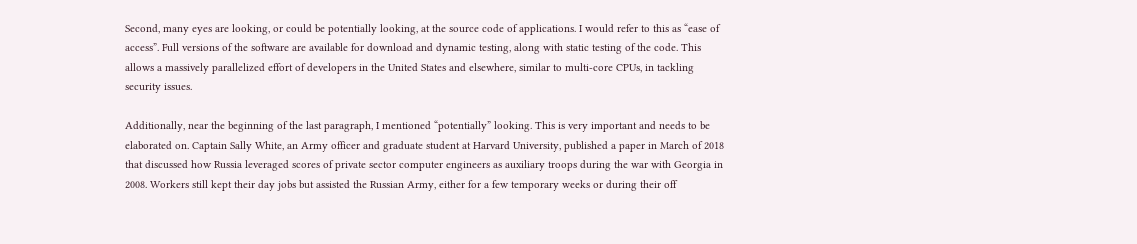Second, many eyes are looking, or could be potentially looking, at the source code of applications. I would refer to this as “ease of access”. Full versions of the software are available for download and dynamic testing, along with static testing of the code. This allows a massively parallelized effort of developers in the United States and elsewhere, similar to multi-core CPUs, in tackling security issues.

Additionally, near the beginning of the last paragraph, I mentioned “potentially” looking. This is very important and needs to be elaborated on. Captain Sally White, an Army officer and graduate student at Harvard University, published a paper in March of 2018 that discussed how Russia leveraged scores of private sector computer engineers as auxiliary troops during the war with Georgia in 2008. Workers still kept their day jobs but assisted the Russian Army, either for a few temporary weeks or during their off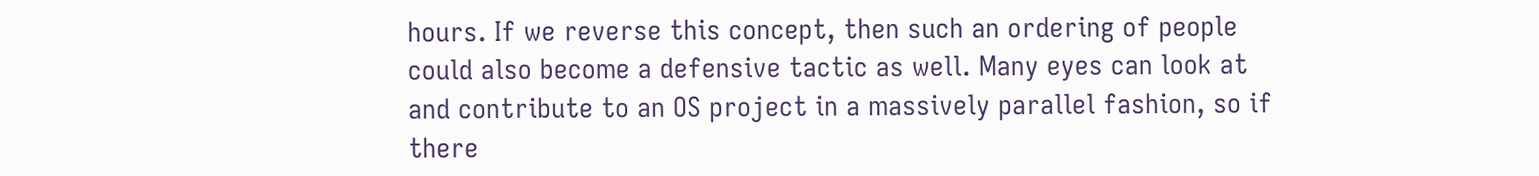hours. If we reverse this concept, then such an ordering of people could also become a defensive tactic as well. Many eyes can look at and contribute to an OS project in a massively parallel fashion, so if there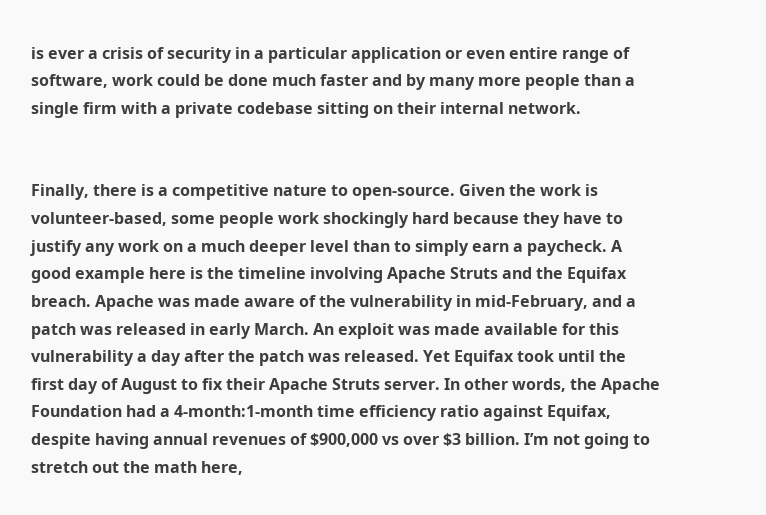is ever a crisis of security in a particular application or even entire range of software, work could be done much faster and by many more people than a single firm with a private codebase sitting on their internal network.


Finally, there is a competitive nature to open-source. Given the work is volunteer-based, some people work shockingly hard because they have to justify any work on a much deeper level than to simply earn a paycheck. A good example here is the timeline involving Apache Struts and the Equifax breach. Apache was made aware of the vulnerability in mid-February, and a patch was released in early March. An exploit was made available for this vulnerability a day after the patch was released. Yet Equifax took until the first day of August to fix their Apache Struts server. In other words, the Apache Foundation had a 4-month:1-month time efficiency ratio against Equifax, despite having annual revenues of $900,000 vs over $3 billion. I’m not going to stretch out the math here,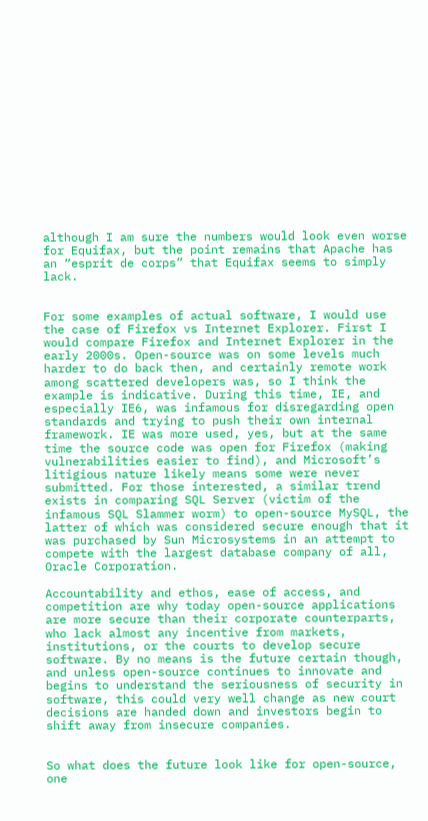although I am sure the numbers would look even worse for Equifax, but the point remains that Apache has an “esprit de corps” that Equifax seems to simply lack.


For some examples of actual software, I would use the case of Firefox vs Internet Explorer. First I would compare Firefox and Internet Explorer in the early 2000s. Open-source was on some levels much harder to do back then, and certainly remote work among scattered developers was, so I think the example is indicative. During this time, IE, and especially IE6, was infamous for disregarding open standards and trying to push their own internal framework. IE was more used, yes, but at the same time the source code was open for Firefox (making vulnerabilities easier to find), and Microsoft’s litigious nature likely means some were never submitted. For those interested, a similar trend exists in comparing SQL Server (victim of the infamous SQL Slammer worm) to open-source MySQL, the latter of which was considered secure enough that it was purchased by Sun Microsystems in an attempt to compete with the largest database company of all, Oracle Corporation.

Accountability and ethos, ease of access, and competition are why today open-source applications are more secure than their corporate counterparts, who lack almost any incentive from markets, institutions, or the courts to develop secure software. By no means is the future certain though, and unless open-source continues to innovate and begins to understand the seriousness of security in software, this could very well change as new court decisions are handed down and investors begin to shift away from insecure companies.


So what does the future look like for open-source, one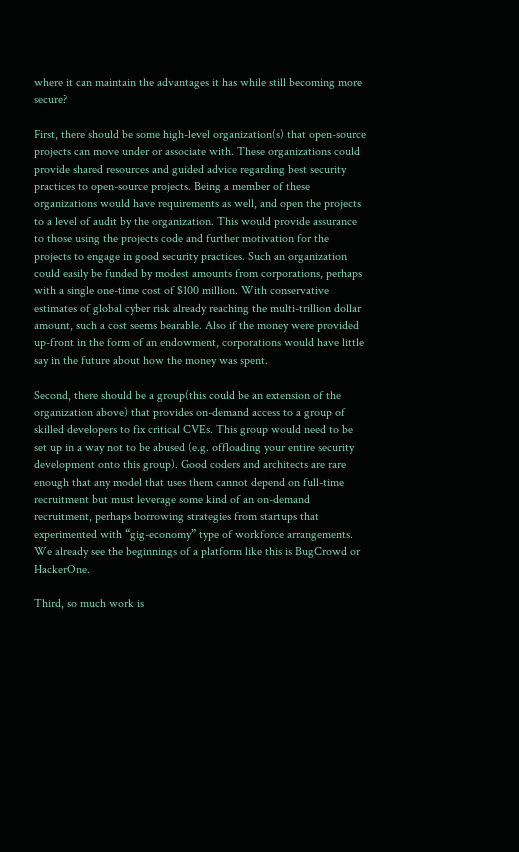where it can maintain the advantages it has while still becoming more secure?

First, there should be some high-level organization(s) that open-source projects can move under or associate with. These organizations could provide shared resources and guided advice regarding best security practices to open-source projects. Being a member of these organizations would have requirements as well, and open the projects to a level of audit by the organization. This would provide assurance to those using the projects code and further motivation for the projects to engage in good security practices. Such an organization could easily be funded by modest amounts from corporations, perhaps with a single one-time cost of $100 million. With conservative estimates of global cyber risk already reaching the multi-trillion dollar amount, such a cost seems bearable. Also if the money were provided up-front in the form of an endowment, corporations would have little say in the future about how the money was spent.

Second, there should be a group(this could be an extension of the organization above) that provides on-demand access to a group of skilled developers to fix critical CVEs. This group would need to be set up in a way not to be abused (e.g. offloading your entire security development onto this group). Good coders and architects are rare enough that any model that uses them cannot depend on full-time recruitment but must leverage some kind of an on-demand recruitment, perhaps borrowing strategies from startups that experimented with “gig-economy” type of workforce arrangements. We already see the beginnings of a platform like this is BugCrowd or HackerOne.

Third, so much work is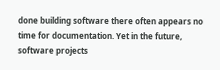done building software there often appears no time for documentation. Yet in the future, software projects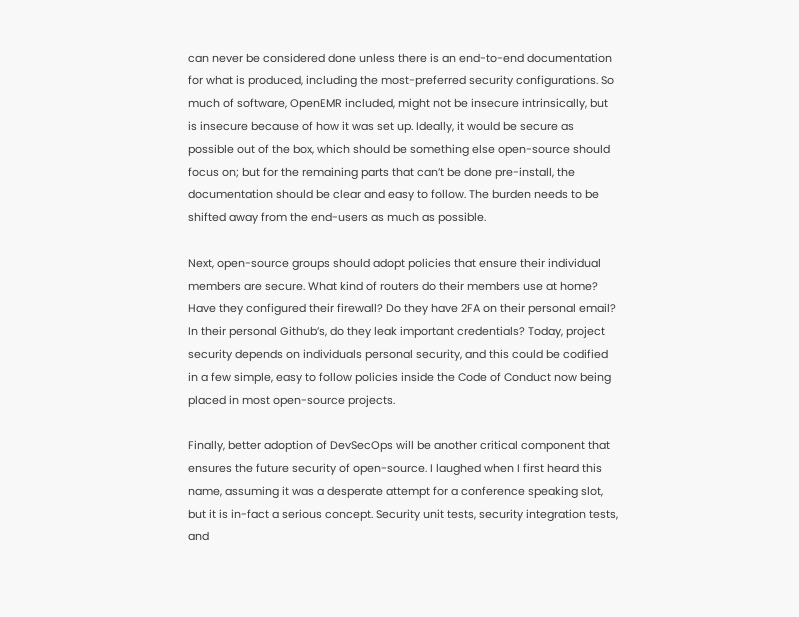can never be considered done unless there is an end-to-end documentation for what is produced, including the most-preferred security configurations. So much of software, OpenEMR included, might not be insecure intrinsically, but is insecure because of how it was set up. Ideally, it would be secure as possible out of the box, which should be something else open-source should focus on; but for the remaining parts that can’t be done pre-install, the documentation should be clear and easy to follow. The burden needs to be shifted away from the end-users as much as possible.

Next, open-source groups should adopt policies that ensure their individual members are secure. What kind of routers do their members use at home? Have they configured their firewall? Do they have 2FA on their personal email? In their personal Github’s, do they leak important credentials? Today, project security depends on individuals personal security, and this could be codified in a few simple, easy to follow policies inside the Code of Conduct now being placed in most open-source projects.

Finally, better adoption of DevSecOps will be another critical component that ensures the future security of open-source. I laughed when I first heard this name, assuming it was a desperate attempt for a conference speaking slot, but it is in-fact a serious concept. Security unit tests, security integration tests, and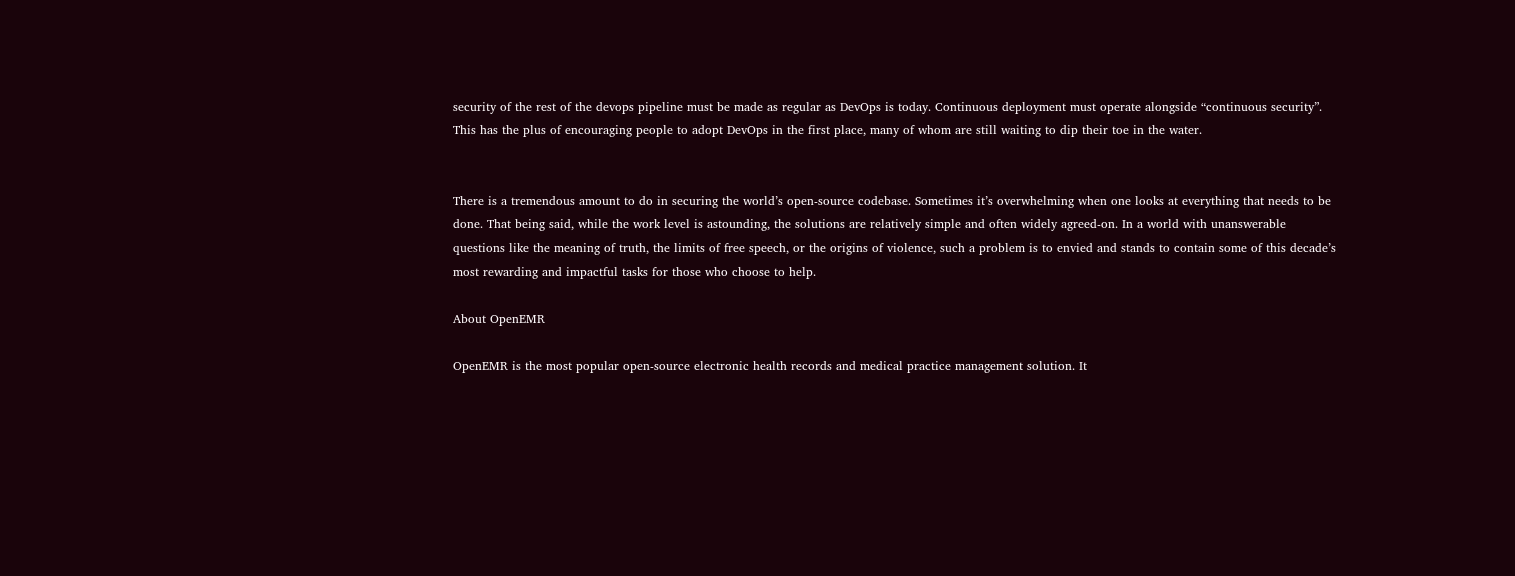security of the rest of the devops pipeline must be made as regular as DevOps is today. Continuous deployment must operate alongside “continuous security”. This has the plus of encouraging people to adopt DevOps in the first place, many of whom are still waiting to dip their toe in the water.


There is a tremendous amount to do in securing the world’s open-source codebase. Sometimes it’s overwhelming when one looks at everything that needs to be done. That being said, while the work level is astounding, the solutions are relatively simple and often widely agreed-on. In a world with unanswerable questions like the meaning of truth, the limits of free speech, or the origins of violence, such a problem is to envied and stands to contain some of this decade’s most rewarding and impactful tasks for those who choose to help.

About OpenEMR

OpenEMR is the most popular open-source electronic health records and medical practice management solution. It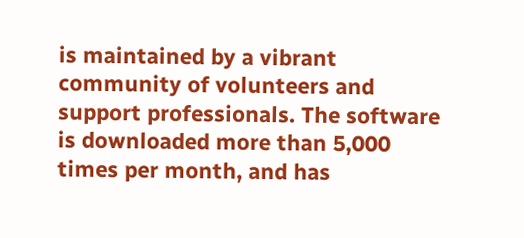is maintained by a vibrant community of volunteers and support professionals. The software is downloaded more than 5,000 times per month, and has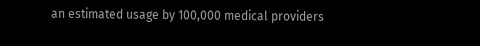an estimated usage by 100,000 medical providers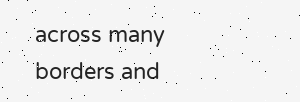across many borders and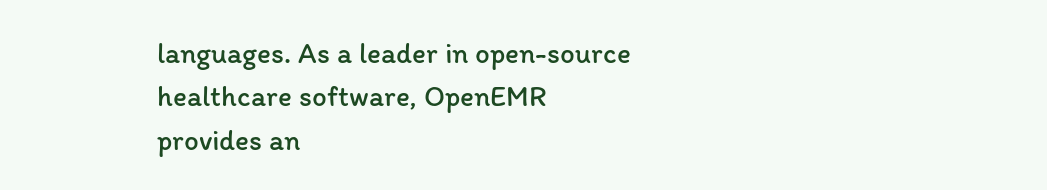languages. As a leader in open-source healthcare software, OpenEMR provides an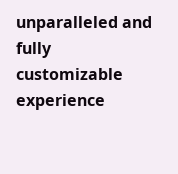unparalleled and fully customizable experience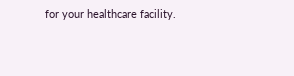for your healthcare facility.